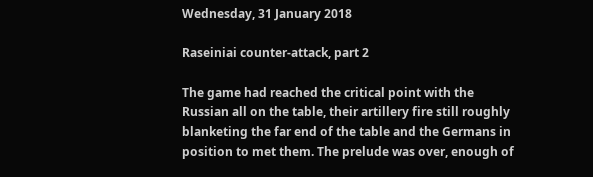Wednesday, 31 January 2018

Raseiniai counter-attack, part 2

The game had reached the critical point with the Russian all on the table, their artillery fire still roughly blanketing the far end of the table and the Germans in position to met them. The prelude was over, enough of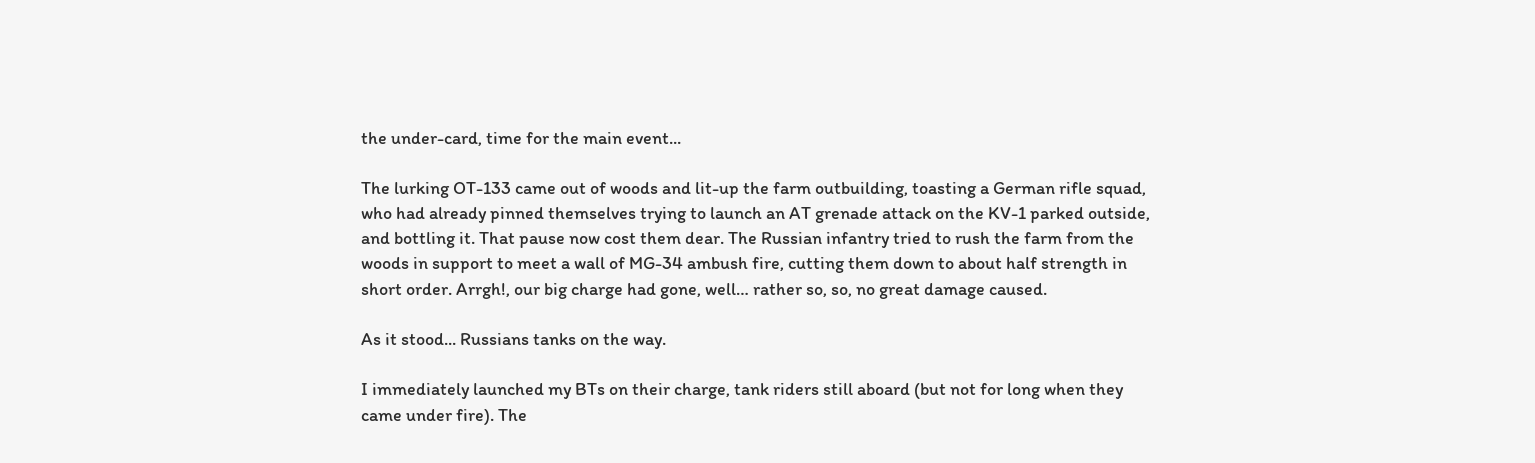the under-card, time for the main event...

The lurking OT-133 came out of woods and lit-up the farm outbuilding, toasting a German rifle squad, who had already pinned themselves trying to launch an AT grenade attack on the KV-1 parked outside, and bottling it. That pause now cost them dear. The Russian infantry tried to rush the farm from the woods in support to meet a wall of MG-34 ambush fire, cutting them down to about half strength in short order. Arrgh!, our big charge had gone, well… rather so, so, no great damage caused.

As it stood... Russians tanks on the way.

I immediately launched my BTs on their charge, tank riders still aboard (but not for long when they came under fire). The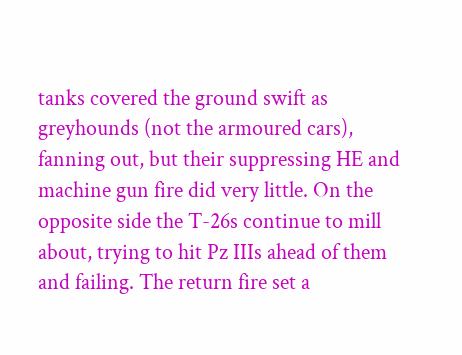tanks covered the ground swift as greyhounds (not the armoured cars), fanning out, but their suppressing HE and machine gun fire did very little. On the opposite side the T-26s continue to mill about, trying to hit Pz IIIs ahead of them and failing. The return fire set a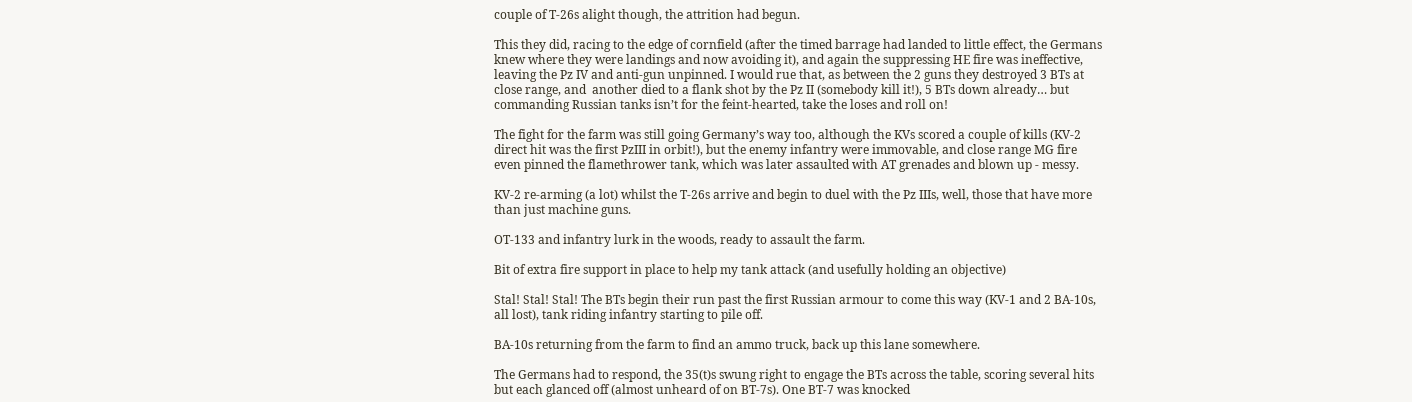couple of T-26s alight though, the attrition had begun.

This they did, racing to the edge of cornfield (after the timed barrage had landed to little effect, the Germans knew where they were landings and now avoiding it), and again the suppressing HE fire was ineffective, leaving the Pz IV and anti-gun unpinned. I would rue that, as between the 2 guns they destroyed 3 BTs at close range, and  another died to a flank shot by the Pz II (somebody kill it!), 5 BTs down already… but commanding Russian tanks isn’t for the feint-hearted, take the loses and roll on!

The fight for the farm was still going Germany’s way too, although the KVs scored a couple of kills (KV-2 direct hit was the first PzIII in orbit!), but the enemy infantry were immovable, and close range MG fire even pinned the flamethrower tank, which was later assaulted with AT grenades and blown up - messy.

KV-2 re-arming (a lot) whilst the T-26s arrive and begin to duel with the Pz IIIs, well, those that have more than just machine guns.

OT-133 and infantry lurk in the woods, ready to assault the farm.

Bit of extra fire support in place to help my tank attack (and usefully holding an objective)

Stal! Stal! Stal! The BTs begin their run past the first Russian armour to come this way (KV-1 and 2 BA-10s, all lost), tank riding infantry starting to pile off.

BA-10s returning from the farm to find an ammo truck, back up this lane somewhere.

The Germans had to respond, the 35(t)s swung right to engage the BTs across the table, scoring several hits but each glanced off (almost unheard of on BT-7s). One BT-7 was knocked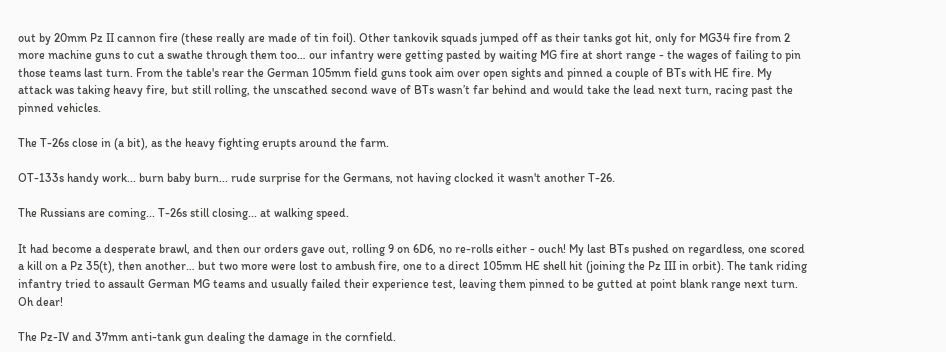out by 20mm Pz II cannon fire (these really are made of tin foil). Other tankovik squads jumped off as their tanks got hit, only for MG34 fire from 2 more machine guns to cut a swathe through them too… our infantry were getting pasted by waiting MG fire at short range - the wages of failing to pin those teams last turn. From the table's rear the German 105mm field guns took aim over open sights and pinned a couple of BTs with HE fire. My attack was taking heavy fire, but still rolling, the unscathed second wave of BTs wasn’t far behind and would take the lead next turn, racing past the pinned vehicles.

The T-26s close in (a bit), as the heavy fighting erupts around the farm.

OT-133s handy work... burn baby burn... rude surprise for the Germans, not having clocked it wasn't another T-26.

The Russians are coming... T-26s still closing... at walking speed.

It had become a desperate brawl, and then our orders gave out, rolling 9 on 6D6, no re-rolls either - ouch! My last BTs pushed on regardless, one scored a kill on a Pz 35(t), then another… but two more were lost to ambush fire, one to a direct 105mm HE shell hit (joining the Pz III in orbit). The tank riding infantry tried to assault German MG teams and usually failed their experience test, leaving them pinned to be gutted at point blank range next turn. Oh dear!

The Pz-IV and 37mm anti-tank gun dealing the damage in the cornfield.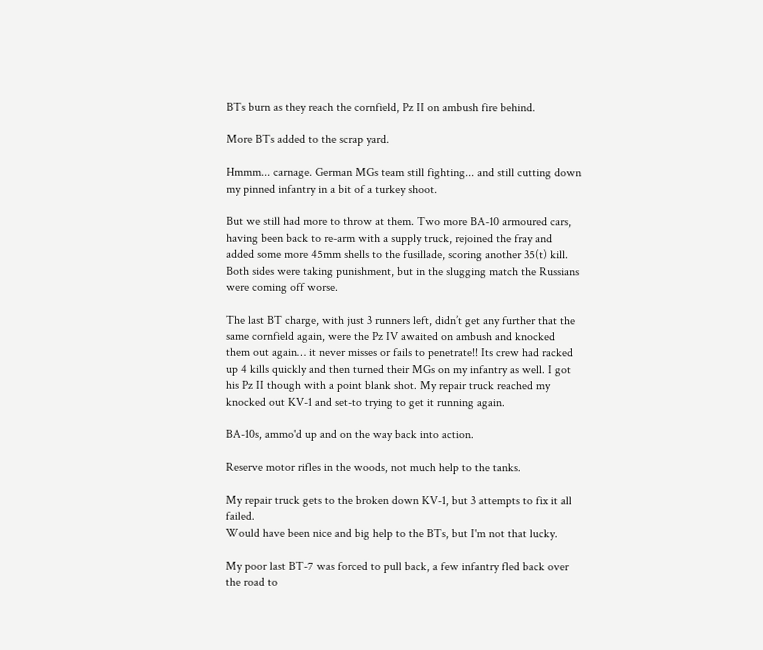BTs burn as they reach the cornfield, Pz II on ambush fire behind.

More BTs added to the scrap yard.

Hmmm... carnage. German MGs team still fighting... and still cutting down my pinned infantry in a bit of a turkey shoot.

But we still had more to throw at them. Two more BA-10 armoured cars, having been back to re-arm with a supply truck, rejoined the fray and added some more 45mm shells to the fusillade, scoring another 35(t) kill. Both sides were taking punishment, but in the slugging match the Russians were coming off worse.

The last BT charge, with just 3 runners left, didn’t get any further that the same cornfield again, were the Pz IV awaited on ambush and knocked them out again… it never misses or fails to penetrate!! Its crew had racked up 4 kills quickly and then turned their MGs on my infantry as well. I got his Pz II though with a point blank shot. My repair truck reached my knocked out KV-1 and set-to trying to get it running again.

BA-10s, ammo'd up and on the way back into action.

Reserve motor rifles in the woods, not much help to the tanks.

My repair truck gets to the broken down KV-1, but 3 attempts to fix it all failed.
Would have been nice and big help to the BTs, but I'm not that lucky.

My poor last BT-7 was forced to pull back, a few infantry fled back over the road to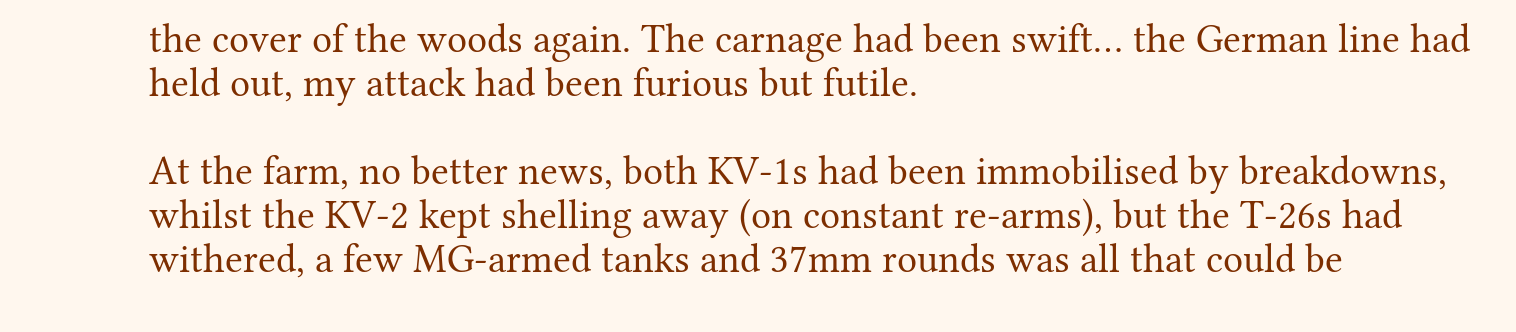the cover of the woods again. The carnage had been swift… the German line had held out, my attack had been furious but futile.

At the farm, no better news, both KV-1s had been immobilised by breakdowns, whilst the KV-2 kept shelling away (on constant re-arms), but the T-26s had withered, a few MG-armed tanks and 37mm rounds was all that could be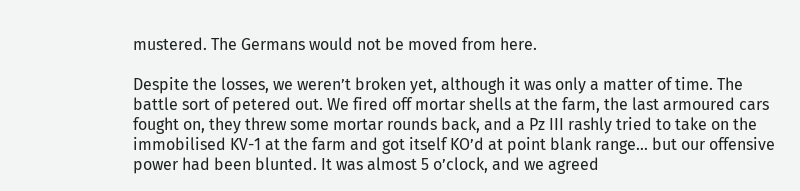mustered. The Germans would not be moved from here.

Despite the losses, we weren’t broken yet, although it was only a matter of time. The battle sort of petered out. We fired off mortar shells at the farm, the last armoured cars fought on, they threw some mortar rounds back, and a Pz III rashly tried to take on the immobilised KV-1 at the farm and got itself KO’d at point blank range… but our offensive power had been blunted. It was almost 5 o’clock, and we agreed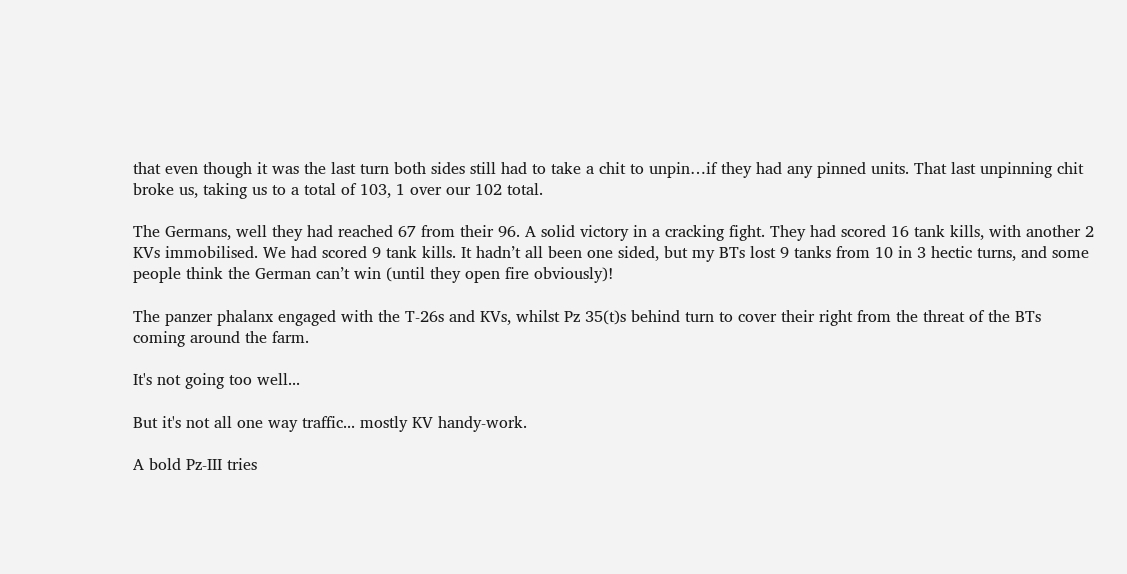that even though it was the last turn both sides still had to take a chit to unpin…if they had any pinned units. That last unpinning chit broke us, taking us to a total of 103, 1 over our 102 total.

The Germans, well they had reached 67 from their 96. A solid victory in a cracking fight. They had scored 16 tank kills, with another 2 KVs immobilised. We had scored 9 tank kills. It hadn’t all been one sided, but my BTs lost 9 tanks from 10 in 3 hectic turns, and some people think the German can’t win (until they open fire obviously)!

The panzer phalanx engaged with the T-26s and KVs, whilst Pz 35(t)s behind turn to cover their right from the threat of the BTs coming around the farm.

It's not going too well...

But it's not all one way traffic... mostly KV handy-work.

A bold Pz-III tries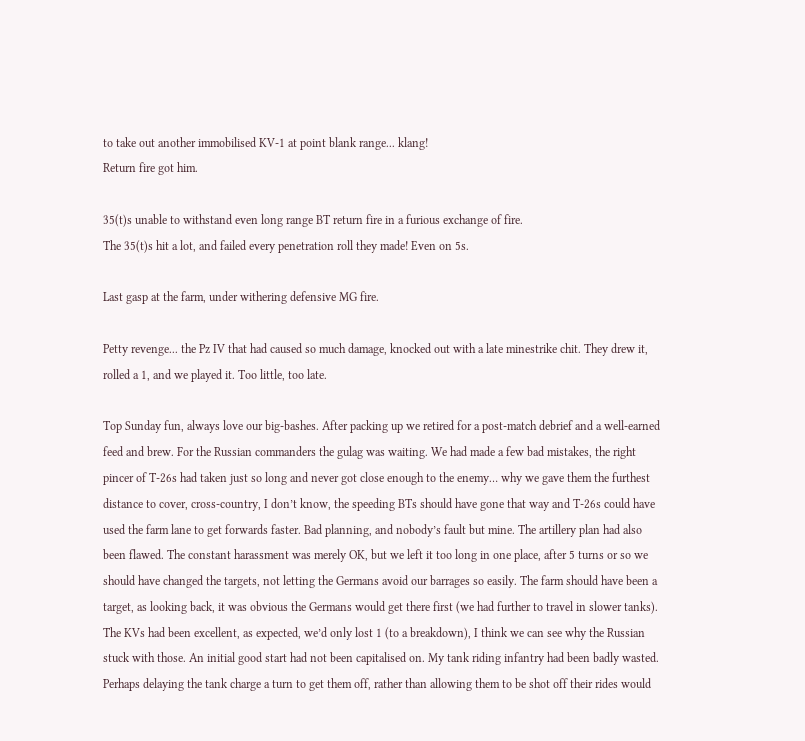to take out another immobilised KV-1 at point blank range... klang!
Return fire got him.

35(t)s unable to withstand even long range BT return fire in a furious exchange of fire.
The 35(t)s hit a lot, and failed every penetration roll they made! Even on 5s.

Last gasp at the farm, under withering defensive MG fire.

Petty revenge... the Pz IV that had caused so much damage, knocked out with a late minestrike chit. They drew it, rolled a 1, and we played it. Too little, too late.

Top Sunday fun, always love our big-bashes. After packing up we retired for a post-match debrief and a well-earned feed and brew. For the Russian commanders the gulag was waiting. We had made a few bad mistakes, the right pincer of T-26s had taken just so long and never got close enough to the enemy… why we gave them the furthest distance to cover, cross-country, I don’t know, the speeding BTs should have gone that way and T-26s could have used the farm lane to get forwards faster. Bad planning, and nobody’s fault but mine. The artillery plan had also been flawed. The constant harassment was merely OK, but we left it too long in one place, after 5 turns or so we should have changed the targets, not letting the Germans avoid our barrages so easily. The farm should have been a target, as looking back, it was obvious the Germans would get there first (we had further to travel in slower tanks). The KVs had been excellent, as expected, we’d only lost 1 (to a breakdown), I think we can see why the Russian stuck with those. An initial good start had not been capitalised on. My tank riding infantry had been badly wasted. Perhaps delaying the tank charge a turn to get them off, rather than allowing them to be shot off their rides would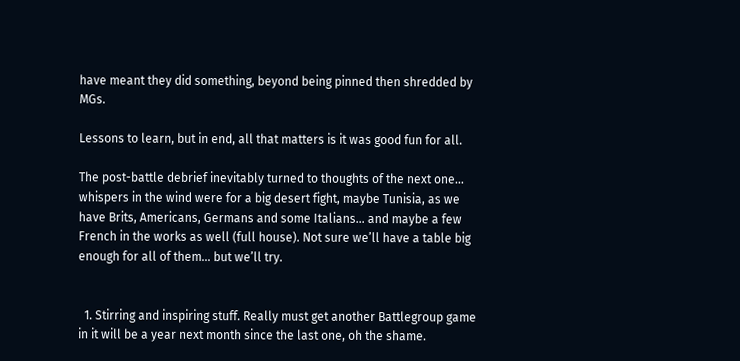have meant they did something, beyond being pinned then shredded by MGs.

Lessons to learn, but in end, all that matters is it was good fun for all.

The post-battle debrief inevitably turned to thoughts of the next one… whispers in the wind were for a big desert fight, maybe Tunisia, as we have Brits, Americans, Germans and some Italians… and maybe a few French in the works as well (full house). Not sure we’ll have a table big enough for all of them… but we’ll try.


  1. Stirring and inspiring stuff. Really must get another Battlegroup game in it will be a year next month since the last one, oh the shame.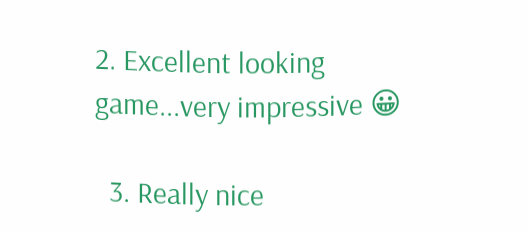2. Excellent looking game...very impressive 😀

  3. Really nice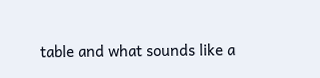table and what sounds like a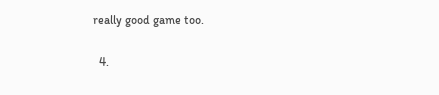really good game too.

  4.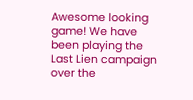Awesome looking game! We have been playing the Last Lien campaign over the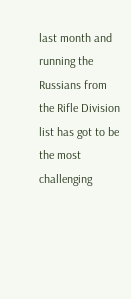last month and running the Russians from the Rifle Division list has got to be the most challenging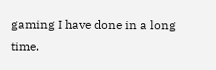gaming I have done in a long time.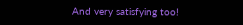And very satisfying too!